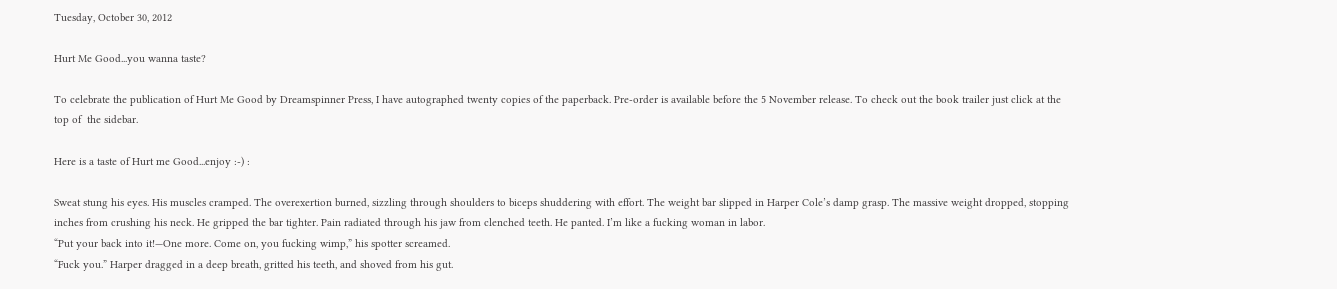Tuesday, October 30, 2012

Hurt Me Good...you wanna taste?

To celebrate the publication of Hurt Me Good by Dreamspinner Press, I have autographed twenty copies of the paperback. Pre-order is available before the 5 November release. To check out the book trailer just click at the top of  the sidebar.

Here is a taste of Hurt me Good...enjoy :-) :

Sweat stung his eyes. His muscles cramped. The overexertion burned, sizzling through shoulders to biceps shuddering with effort. The weight bar slipped in Harper Cole’s damp grasp. The massive weight dropped, stopping inches from crushing his neck. He gripped the bar tighter. Pain radiated through his jaw from clenched teeth. He panted. I’m like a fucking woman in labor.
“Put your back into it!—One more. Come on, you fucking wimp,” his spotter screamed.
“Fuck you.” Harper dragged in a deep breath, gritted his teeth, and shoved from his gut.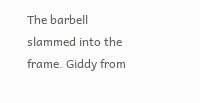The barbell slammed into the frame. Giddy from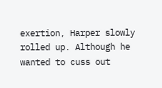exertion, Harper slowly rolled up. Although he wanted to cuss out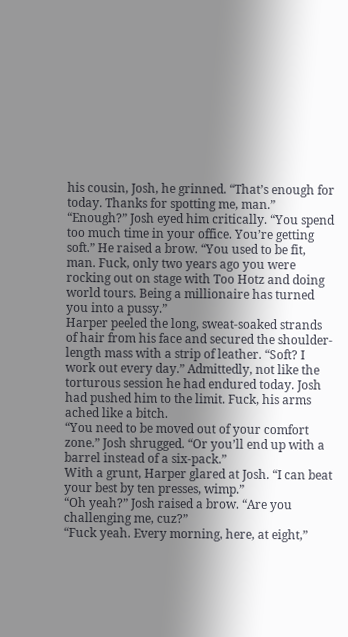his cousin, Josh, he grinned. “That’s enough for today. Thanks for spotting me, man.”
“Enough?” Josh eyed him critically. “You spend too much time in your office. You’re getting soft.” He raised a brow. “You used to be fit, man. Fuck, only two years ago you were rocking out on stage with Too Hotz and doing world tours. Being a millionaire has turned you into a pussy.”
Harper peeled the long, sweat-soaked strands of hair from his face and secured the shoulder-length mass with a strip of leather. “Soft? I work out every day.” Admittedly, not like the torturous session he had endured today. Josh had pushed him to the limit. Fuck, his arms ached like a bitch.
“You need to be moved out of your comfort zone.” Josh shrugged. “Or you’ll end up with a barrel instead of a six-pack.”
With a grunt, Harper glared at Josh. “I can beat your best by ten presses, wimp.”
“Oh yeah?” Josh raised a brow. “Are you challenging me, cuz?”
“Fuck yeah. Every morning, here, at eight,”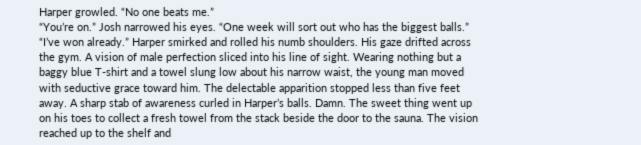Harper growled. “No one beats me.”
“You’re on.” Josh narrowed his eyes. “One week will sort out who has the biggest balls.”
“I’ve won already.” Harper smirked and rolled his numb shoulders. His gaze drifted across the gym. A vision of male perfection sliced into his line of sight. Wearing nothing but a baggy blue T-shirt and a towel slung low about his narrow waist, the young man moved with seductive grace toward him. The delectable apparition stopped less than five feet away. A sharp stab of awareness curled in Harper’s balls. Damn. The sweet thing went up on his toes to collect a fresh towel from the stack beside the door to the sauna. The vision reached up to the shelf and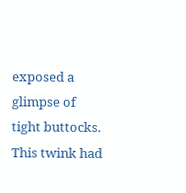exposed a glimpse of tight buttocks.
This twink had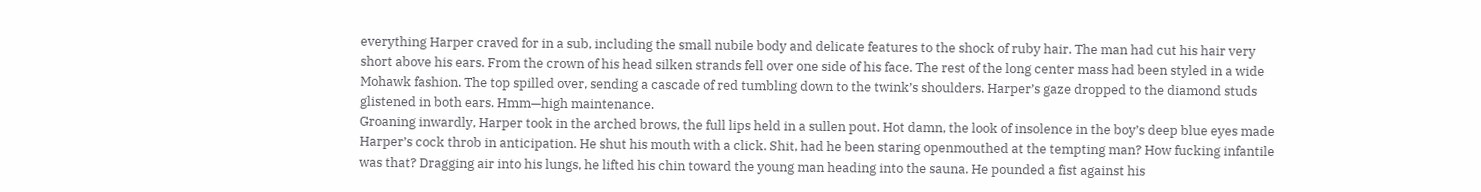everything Harper craved for in a sub, including the small nubile body and delicate features to the shock of ruby hair. The man had cut his hair very short above his ears. From the crown of his head silken strands fell over one side of his face. The rest of the long center mass had been styled in a wide Mohawk fashion. The top spilled over, sending a cascade of red tumbling down to the twink’s shoulders. Harper’s gaze dropped to the diamond studs glistened in both ears. Hmm—high maintenance.
Groaning inwardly, Harper took in the arched brows, the full lips held in a sullen pout. Hot damn, the look of insolence in the boy’s deep blue eyes made Harper’s cock throb in anticipation. He shut his mouth with a click. Shit, had he been staring openmouthed at the tempting man? How fucking infantile was that? Dragging air into his lungs, he lifted his chin toward the young man heading into the sauna. He pounded a fist against his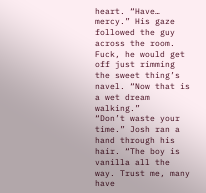heart. “Have… mercy.” His gaze followed the guy across the room. Fuck, he would get off just rimming the sweet thing’s navel. “Now that is a wet dream walking.”
“Don’t waste your time.” Josh ran a hand through his hair. “The boy is vanilla all the way. Trust me, many have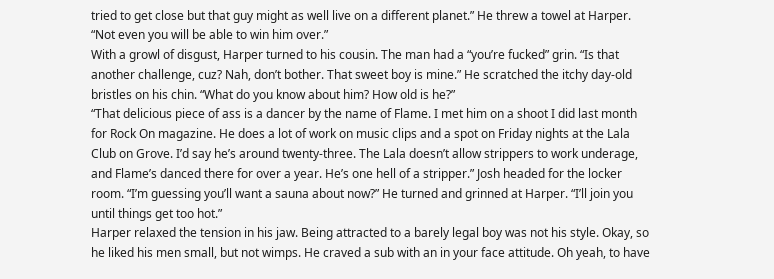tried to get close but that guy might as well live on a different planet.” He threw a towel at Harper. “Not even you will be able to win him over.”
With a growl of disgust, Harper turned to his cousin. The man had a “you’re fucked” grin. “Is that another challenge, cuz? Nah, don’t bother. That sweet boy is mine.” He scratched the itchy day-old bristles on his chin. “What do you know about him? How old is he?”
“That delicious piece of ass is a dancer by the name of Flame. I met him on a shoot I did last month for Rock On magazine. He does a lot of work on music clips and a spot on Friday nights at the Lala Club on Grove. I’d say he’s around twenty-three. The Lala doesn’t allow strippers to work underage, and Flame’s danced there for over a year. He’s one hell of a stripper.” Josh headed for the locker room. “I’m guessing you’ll want a sauna about now?” He turned and grinned at Harper. “I’ll join you until things get too hot.”
Harper relaxed the tension in his jaw. Being attracted to a barely legal boy was not his style. Okay, so he liked his men small, but not wimps. He craved a sub with an in your face attitude. Oh yeah, to have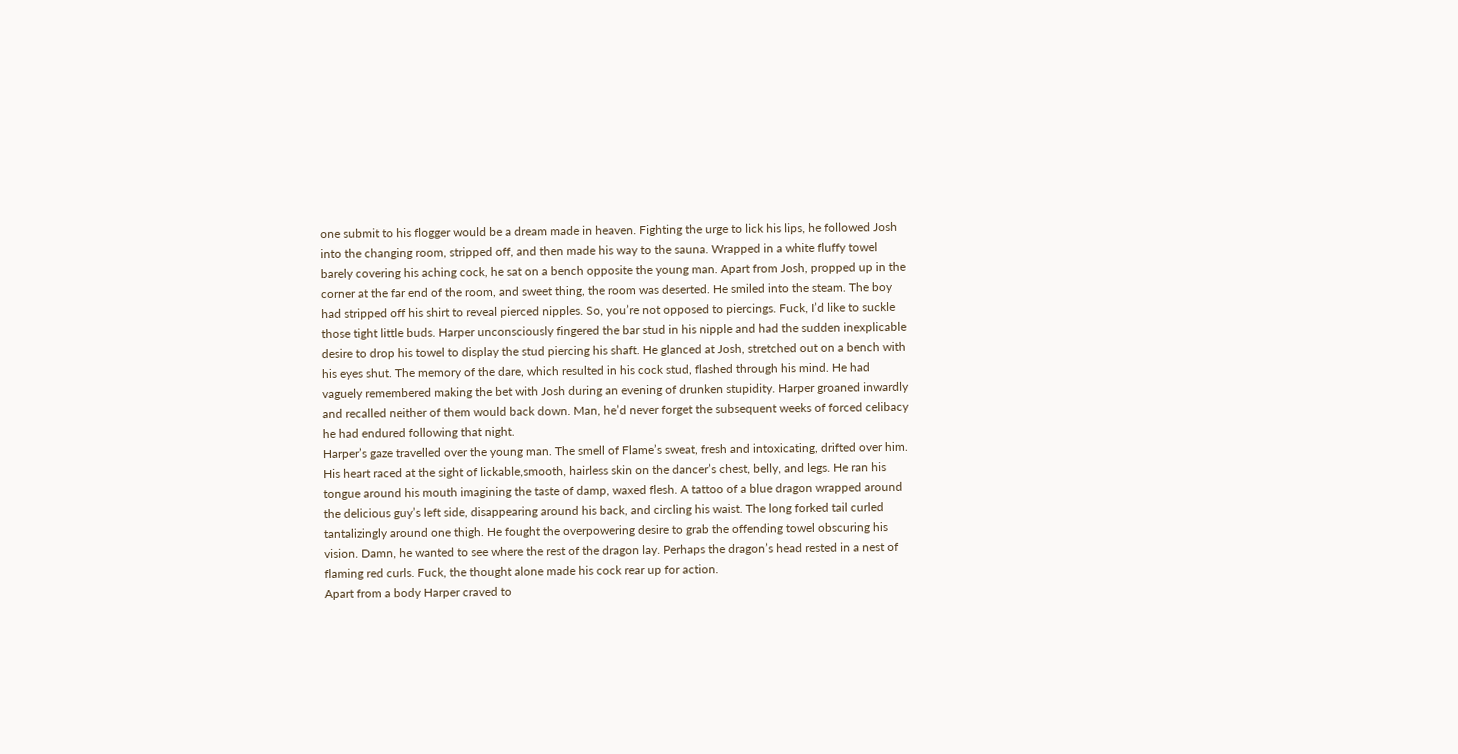one submit to his flogger would be a dream made in heaven. Fighting the urge to lick his lips, he followed Josh into the changing room, stripped off, and then made his way to the sauna. Wrapped in a white fluffy towel barely covering his aching cock, he sat on a bench opposite the young man. Apart from Josh, propped up in the corner at the far end of the room, and sweet thing, the room was deserted. He smiled into the steam. The boy had stripped off his shirt to reveal pierced nipples. So, you’re not opposed to piercings. Fuck, I’d like to suckle those tight little buds. Harper unconsciously fingered the bar stud in his nipple and had the sudden inexplicable desire to drop his towel to display the stud piercing his shaft. He glanced at Josh, stretched out on a bench with his eyes shut. The memory of the dare, which resulted in his cock stud, flashed through his mind. He had vaguely remembered making the bet with Josh during an evening of drunken stupidity. Harper groaned inwardly and recalled neither of them would back down. Man, he’d never forget the subsequent weeks of forced celibacy he had endured following that night.
Harper’s gaze travelled over the young man. The smell of Flame’s sweat, fresh and intoxicating, drifted over him. His heart raced at the sight of lickable,smooth, hairless skin on the dancer’s chest, belly, and legs. He ran his tongue around his mouth imagining the taste of damp, waxed flesh. A tattoo of a blue dragon wrapped around the delicious guy’s left side, disappearing around his back, and circling his waist. The long forked tail curled tantalizingly around one thigh. He fought the overpowering desire to grab the offending towel obscuring his vision. Damn, he wanted to see where the rest of the dragon lay. Perhaps the dragon’s head rested in a nest of flaming red curls. Fuck, the thought alone made his cock rear up for action.
Apart from a body Harper craved to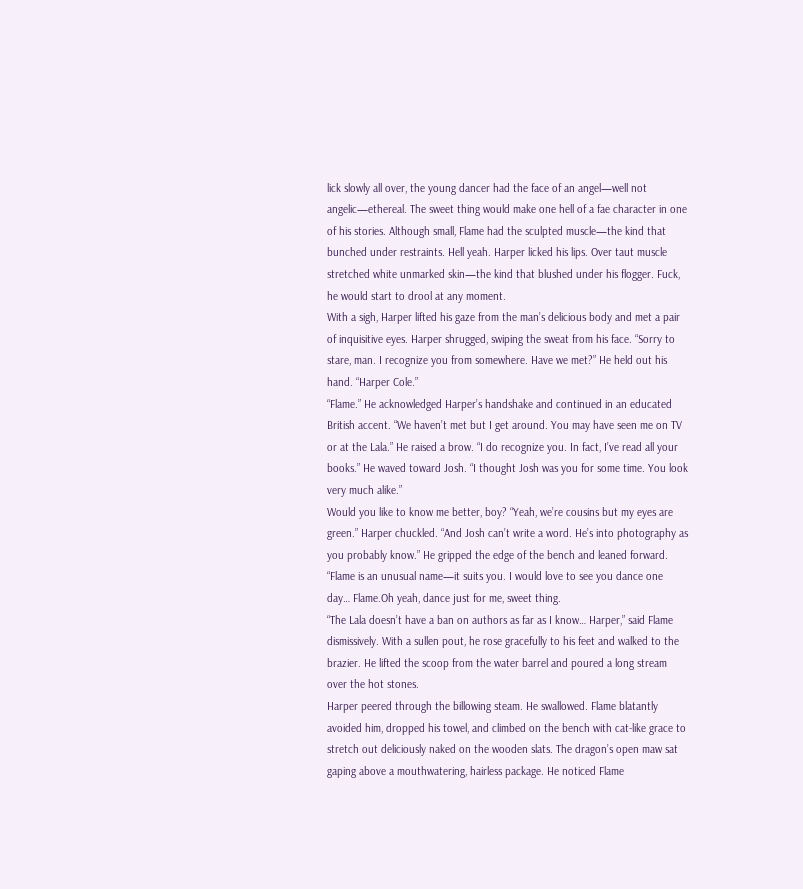lick slowly all over, the young dancer had the face of an angel—well not angelic—ethereal. The sweet thing would make one hell of a fae character in one of his stories. Although small, Flame had the sculpted muscle—the kind that bunched under restraints. Hell yeah. Harper licked his lips. Over taut muscle stretched white unmarked skin—the kind that blushed under his flogger. Fuck, he would start to drool at any moment.
With a sigh, Harper lifted his gaze from the man’s delicious body and met a pair of inquisitive eyes. Harper shrugged, swiping the sweat from his face. “Sorry to stare, man. I recognize you from somewhere. Have we met?” He held out his hand. “Harper Cole.”
“Flame.” He acknowledged Harper’s handshake and continued in an educated British accent. “We haven’t met but I get around. You may have seen me on TV or at the Lala.” He raised a brow. “I do recognize you. In fact, I’ve read all your books.” He waved toward Josh. “I thought Josh was you for some time. You look very much alike.”
Would you like to know me better, boy? “Yeah, we’re cousins but my eyes are green.” Harper chuckled. “And Josh can’t write a word. He’s into photography as you probably know.” He gripped the edge of the bench and leaned forward. “Flame is an unusual name—it suits you. I would love to see you dance one day… Flame.Oh yeah, dance just for me, sweet thing.
“The Lala doesn’t have a ban on authors as far as I know… Harper,” said Flame dismissively. With a sullen pout, he rose gracefully to his feet and walked to the brazier. He lifted the scoop from the water barrel and poured a long stream over the hot stones.
Harper peered through the billowing steam. He swallowed. Flame blatantly avoided him, dropped his towel, and climbed on the bench with cat-like grace to stretch out deliciously naked on the wooden slats. The dragon’s open maw sat gaping above a mouthwatering, hairless package. He noticed Flame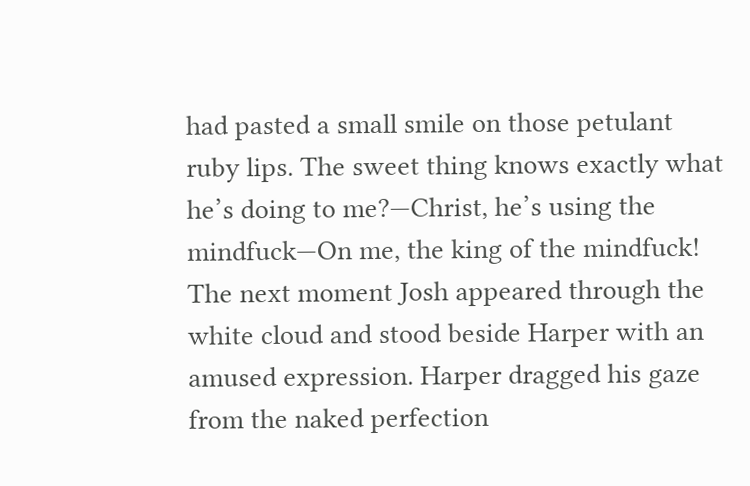had pasted a small smile on those petulant ruby lips. The sweet thing knows exactly what he’s doing to me?—Christ, he’s using the mindfuck—On me, the king of the mindfuck! The next moment Josh appeared through the white cloud and stood beside Harper with an amused expression. Harper dragged his gaze from the naked perfection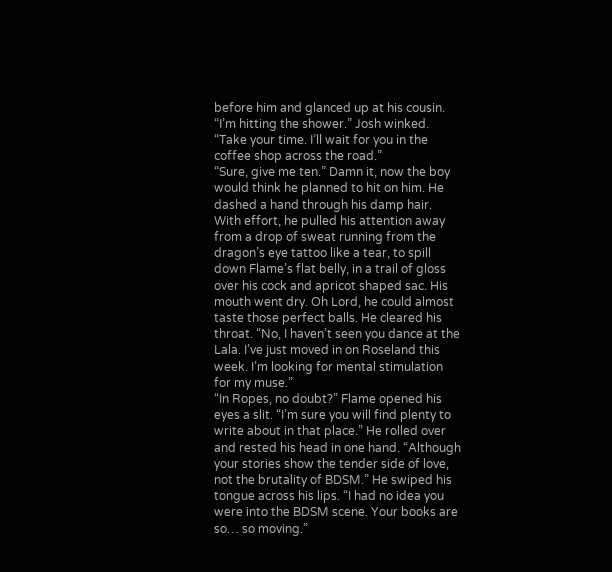before him and glanced up at his cousin.
“I’m hitting the shower.” Josh winked. “Take your time. I’ll wait for you in the coffee shop across the road.”
“Sure, give me ten.” Damn it, now the boy would think he planned to hit on him. He dashed a hand through his damp hair. With effort, he pulled his attention away from a drop of sweat running from the dragon’s eye tattoo like a tear, to spill down Flame’s flat belly, in a trail of gloss over his cock and apricot shaped sac. His mouth went dry. Oh Lord, he could almost taste those perfect balls. He cleared his throat. “No, I haven’t seen you dance at the Lala. I’ve just moved in on Roseland this week. I’m looking for mental stimulation for my muse.”
“In Ropes, no doubt?” Flame opened his eyes a slit. “I’m sure you will find plenty to write about in that place.” He rolled over and rested his head in one hand. “Although your stories show the tender side of love, not the brutality of BDSM.” He swiped his tongue across his lips. “I had no idea you were into the BDSM scene. Your books are so… so moving.”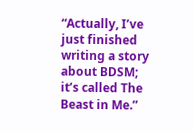“Actually, I’ve just finished writing a story about BDSM; it’s called The Beast in Me.”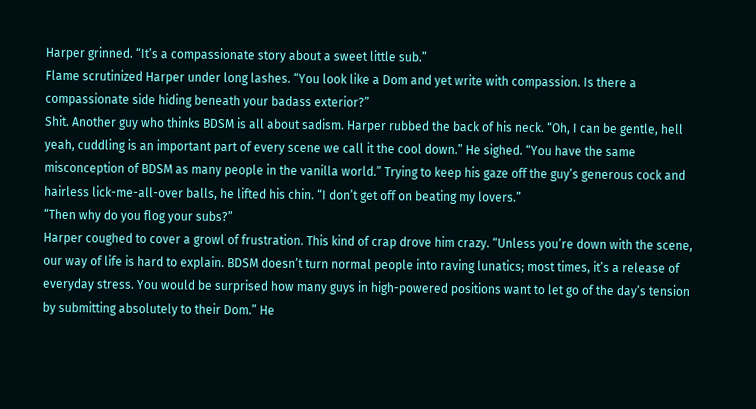Harper grinned. “It’s a compassionate story about a sweet little sub.”
Flame scrutinized Harper under long lashes. “You look like a Dom and yet write with compassion. Is there a compassionate side hiding beneath your badass exterior?”
Shit. Another guy who thinks BDSM is all about sadism. Harper rubbed the back of his neck. “Oh, I can be gentle, hell yeah, cuddling is an important part of every scene we call it the cool down.” He sighed. “You have the same misconception of BDSM as many people in the vanilla world.” Trying to keep his gaze off the guy’s generous cock and hairless lick-me-all-over balls, he lifted his chin. “I don’t get off on beating my lovers.”
“Then why do you flog your subs?”
Harper coughed to cover a growl of frustration. This kind of crap drove him crazy. “Unless you’re down with the scene, our way of life is hard to explain. BDSM doesn’t turn normal people into raving lunatics; most times, it’s a release of everyday stress. You would be surprised how many guys in high-powered positions want to let go of the day’s tension by submitting absolutely to their Dom.” He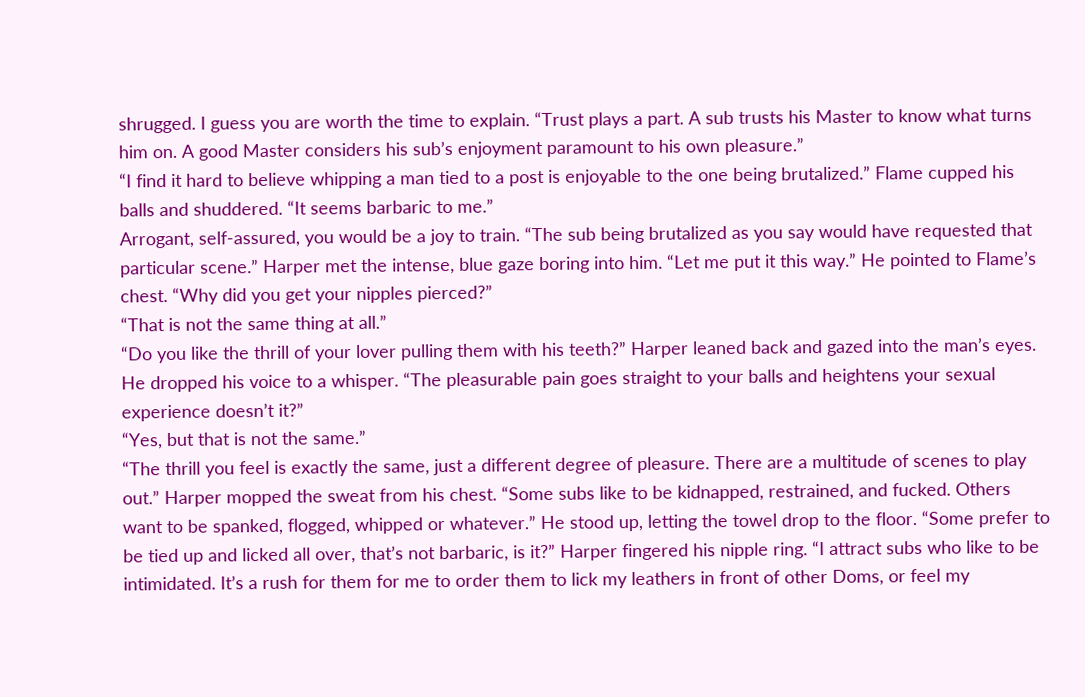shrugged. I guess you are worth the time to explain. “Trust plays a part. A sub trusts his Master to know what turns him on. A good Master considers his sub’s enjoyment paramount to his own pleasure.”
“I find it hard to believe whipping a man tied to a post is enjoyable to the one being brutalized.” Flame cupped his balls and shuddered. “It seems barbaric to me.”
Arrogant, self-assured, you would be a joy to train. “The sub being brutalized as you say would have requested that particular scene.” Harper met the intense, blue gaze boring into him. “Let me put it this way.” He pointed to Flame’s chest. “Why did you get your nipples pierced?”
“That is not the same thing at all.”
“Do you like the thrill of your lover pulling them with his teeth?” Harper leaned back and gazed into the man’s eyes. He dropped his voice to a whisper. “The pleasurable pain goes straight to your balls and heightens your sexual experience doesn’t it?”
“Yes, but that is not the same.”
“The thrill you feel is exactly the same, just a different degree of pleasure. There are a multitude of scenes to play out.” Harper mopped the sweat from his chest. “Some subs like to be kidnapped, restrained, and fucked. Others want to be spanked, flogged, whipped or whatever.” He stood up, letting the towel drop to the floor. “Some prefer to be tied up and licked all over, that’s not barbaric, is it?” Harper fingered his nipple ring. “I attract subs who like to be intimidated. It’s a rush for them for me to order them to lick my leathers in front of other Doms, or feel my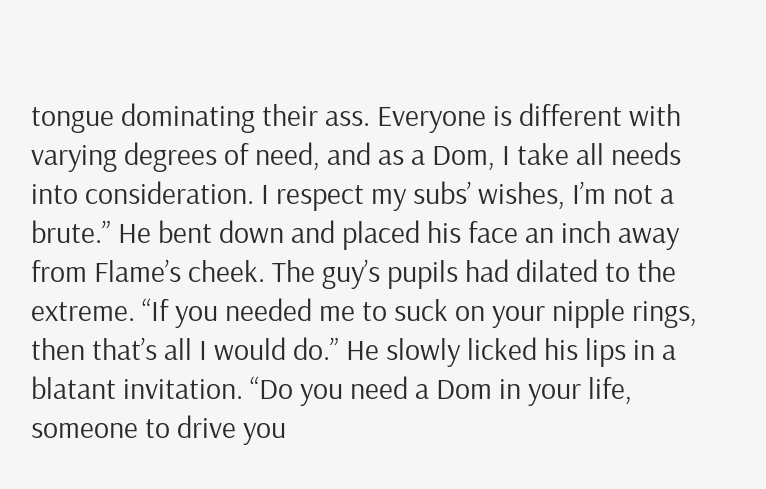tongue dominating their ass. Everyone is different with varying degrees of need, and as a Dom, I take all needs into consideration. I respect my subs’ wishes, I’m not a brute.” He bent down and placed his face an inch away from Flame’s cheek. The guy’s pupils had dilated to the extreme. “If you needed me to suck on your nipple rings, then that’s all I would do.” He slowly licked his lips in a blatant invitation. “Do you need a Dom in your life, someone to drive you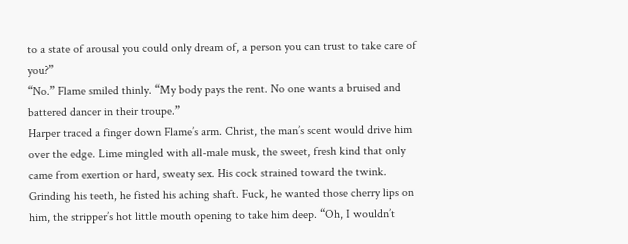to a state of arousal you could only dream of, a person you can trust to take care of you?”
“No.” Flame smiled thinly. “My body pays the rent. No one wants a bruised and battered dancer in their troupe.”
Harper traced a finger down Flame’s arm. Christ, the man’s scent would drive him over the edge. Lime mingled with all-male musk, the sweet, fresh kind that only came from exertion or hard, sweaty sex. His cock strained toward the twink. Grinding his teeth, he fisted his aching shaft. Fuck, he wanted those cherry lips on him, the stripper’s hot little mouth opening to take him deep. “Oh, I wouldn’t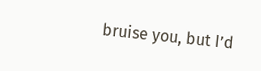bruise you, but I’d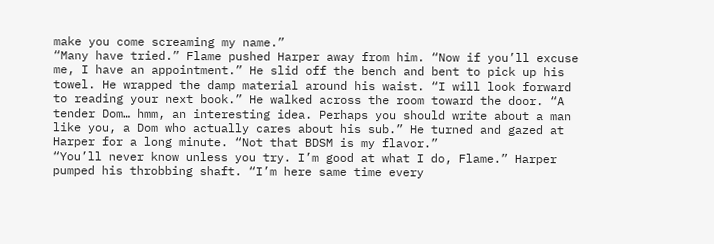make you come screaming my name.”
“Many have tried.” Flame pushed Harper away from him. “Now if you’ll excuse me, I have an appointment.” He slid off the bench and bent to pick up his towel. He wrapped the damp material around his waist. “I will look forward to reading your next book.” He walked across the room toward the door. “A tender Dom… hmm, an interesting idea. Perhaps you should write about a man like you, a Dom who actually cares about his sub.” He turned and gazed at Harper for a long minute. “Not that BDSM is my flavor.”
“You’ll never know unless you try. I’m good at what I do, Flame.” Harper pumped his throbbing shaft. “I’m here same time every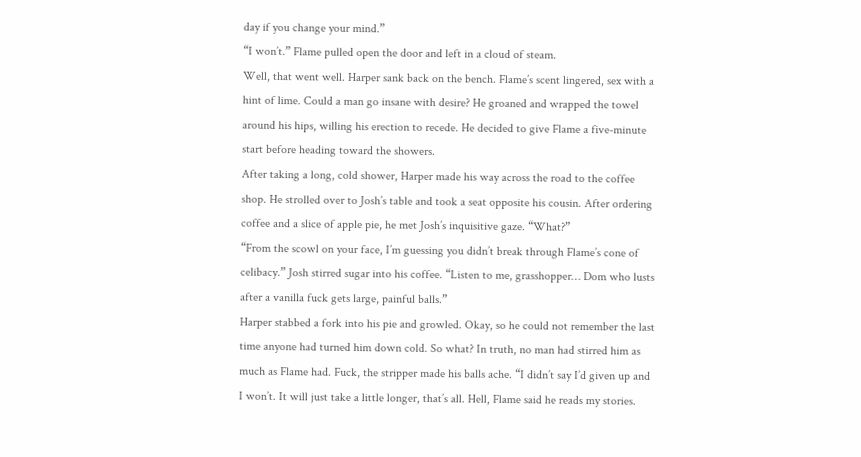day if you change your mind.”
“I won’t.” Flame pulled open the door and left in a cloud of steam.
Well, that went well. Harper sank back on the bench. Flame’s scent lingered, sex with a hint of lime. Could a man go insane with desire? He groaned and wrapped the towel around his hips, willing his erection to recede. He decided to give Flame a five-minute start before heading toward the showers.
After taking a long, cold shower, Harper made his way across the road to the coffee shop. He strolled over to Josh’s table and took a seat opposite his cousin. After ordering coffee and a slice of apple pie, he met Josh’s inquisitive gaze. “What?”
“From the scowl on your face, I’m guessing you didn’t break through Flame’s cone of celibacy.” Josh stirred sugar into his coffee. “Listen to me, grasshopper… Dom who lusts after a vanilla fuck gets large, painful balls.”
Harper stabbed a fork into his pie and growled. Okay, so he could not remember the last time anyone had turned him down cold. So what? In truth, no man had stirred him as much as Flame had. Fuck, the stripper made his balls ache. “I didn’t say I’d given up and I won’t. It will just take a little longer, that’s all. Hell, Flame said he reads my stories.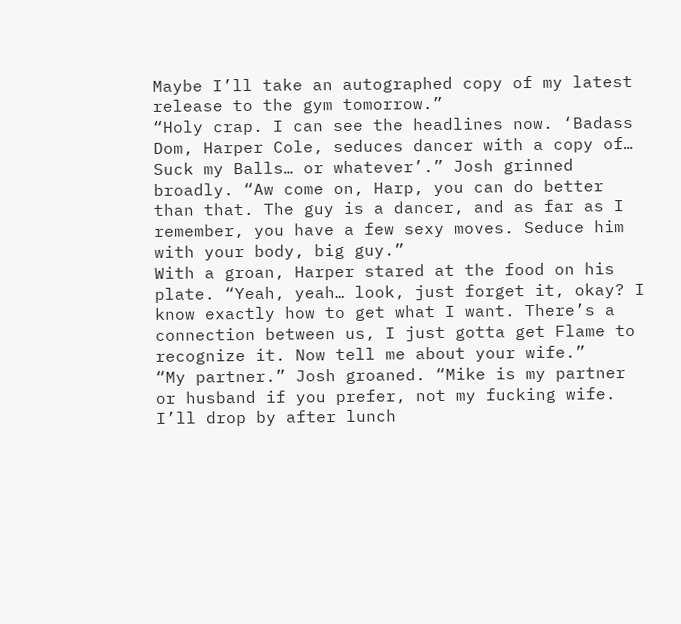Maybe I’ll take an autographed copy of my latest release to the gym tomorrow.”
“Holy crap. I can see the headlines now. ‘Badass Dom, Harper Cole, seduces dancer with a copy of… Suck my Balls… or whatever’.” Josh grinned broadly. “Aw come on, Harp, you can do better than that. The guy is a dancer, and as far as I remember, you have a few sexy moves. Seduce him with your body, big guy.”
With a groan, Harper stared at the food on his plate. “Yeah, yeah… look, just forget it, okay? I know exactly how to get what I want. There’s a connection between us, I just gotta get Flame to recognize it. Now tell me about your wife.”
“My partner.” Josh groaned. “Mike is my partner or husband if you prefer, not my fucking wife. I’ll drop by after lunch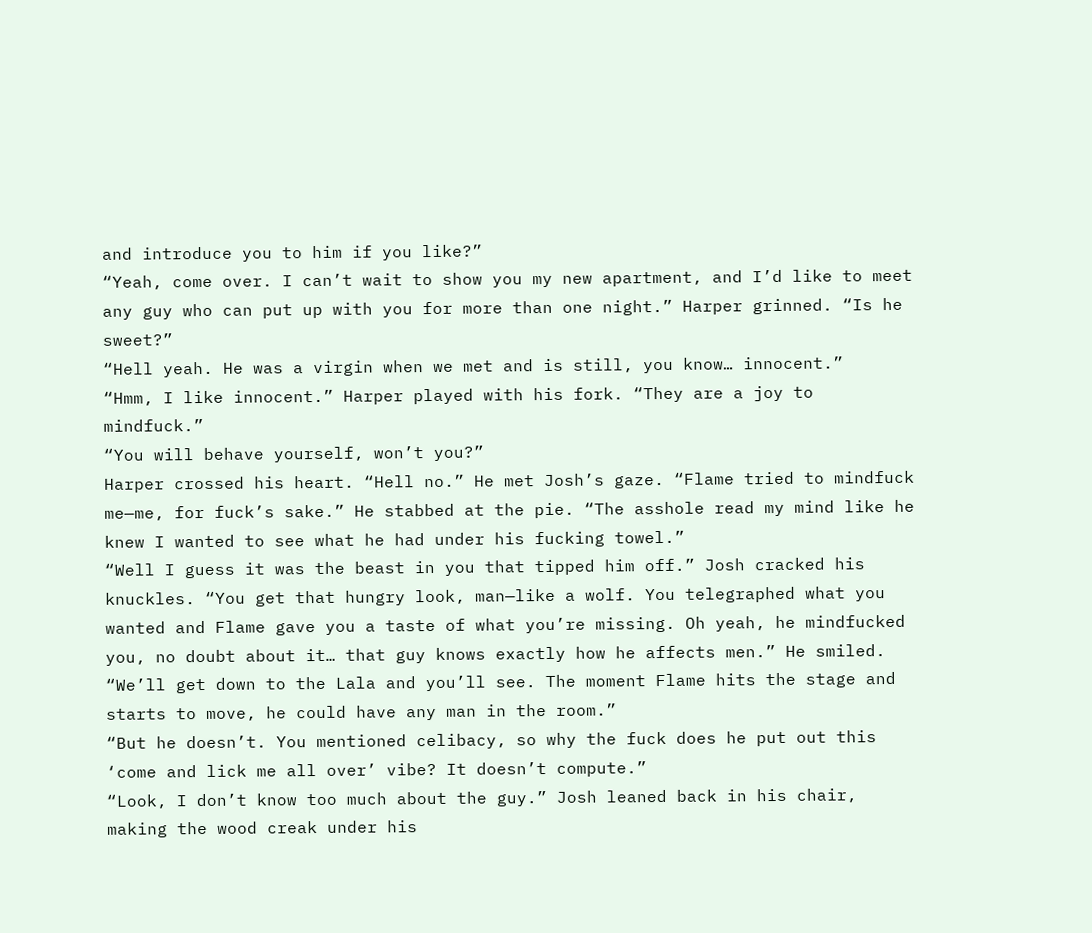and introduce you to him if you like?”
“Yeah, come over. I can’t wait to show you my new apartment, and I’d like to meet any guy who can put up with you for more than one night.” Harper grinned. “Is he sweet?”
“Hell yeah. He was a virgin when we met and is still, you know… innocent.”
“Hmm, I like innocent.” Harper played with his fork. “They are a joy to mindfuck.”
“You will behave yourself, won’t you?”
Harper crossed his heart. “Hell no.” He met Josh’s gaze. “Flame tried to mindfuck me—me, for fuck’s sake.” He stabbed at the pie. “The asshole read my mind like he knew I wanted to see what he had under his fucking towel.”
“Well I guess it was the beast in you that tipped him off.” Josh cracked his knuckles. “You get that hungry look, man—like a wolf. You telegraphed what you wanted and Flame gave you a taste of what you’re missing. Oh yeah, he mindfucked you, no doubt about it… that guy knows exactly how he affects men.” He smiled. “We’ll get down to the Lala and you’ll see. The moment Flame hits the stage and starts to move, he could have any man in the room.”
“But he doesn’t. You mentioned celibacy, so why the fuck does he put out this ‘come and lick me all over’ vibe? It doesn’t compute.”
“Look, I don’t know too much about the guy.” Josh leaned back in his chair, making the wood creak under his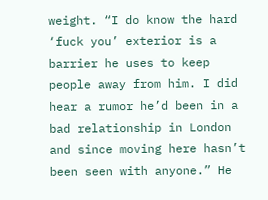weight. “I do know the hard ‘fuck you’ exterior is a barrier he uses to keep people away from him. I did hear a rumor he’d been in a bad relationship in London and since moving here hasn’t been seen with anyone.” He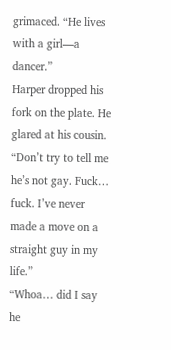grimaced. “He lives with a girl—a dancer.”
Harper dropped his fork on the plate. He glared at his cousin. “Don’t try to tell me he’s not gay. Fuck… fuck. I’ve never made a move on a straight guy in my life.”
“Whoa… did I say he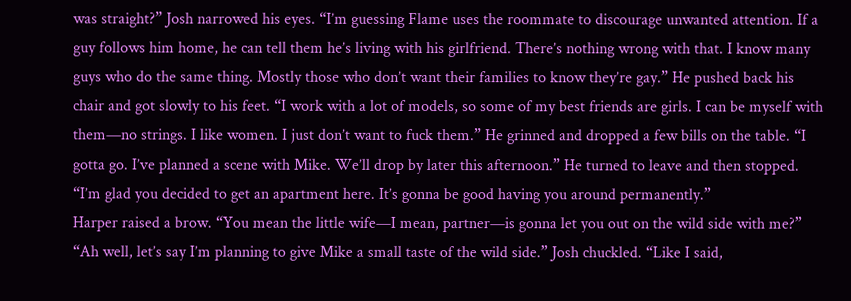was straight?” Josh narrowed his eyes. “I’m guessing Flame uses the roommate to discourage unwanted attention. If a guy follows him home, he can tell them he’s living with his girlfriend. There’s nothing wrong with that. I know many guys who do the same thing. Mostly those who don’t want their families to know they’re gay.” He pushed back his chair and got slowly to his feet. “I work with a lot of models, so some of my best friends are girls. I can be myself with them—no strings. I like women. I just don’t want to fuck them.” He grinned and dropped a few bills on the table. “I gotta go. I’ve planned a scene with Mike. We’ll drop by later this afternoon.” He turned to leave and then stopped. “I’m glad you decided to get an apartment here. It’s gonna be good having you around permanently.”
Harper raised a brow. “You mean the little wife—I mean, partner—is gonna let you out on the wild side with me?”
“Ah well, let’s say I’m planning to give Mike a small taste of the wild side.” Josh chuckled. “Like I said,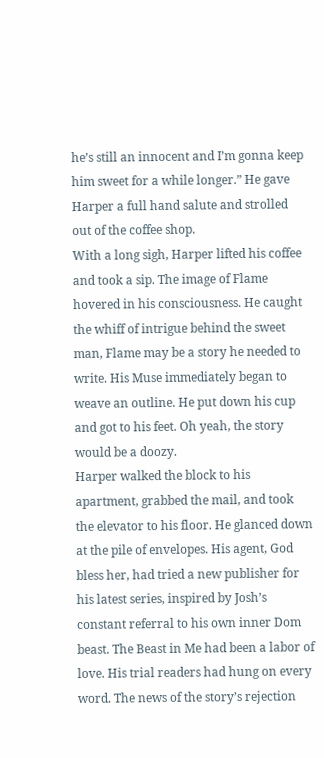he’s still an innocent and I’m gonna keep him sweet for a while longer.” He gave Harper a full hand salute and strolled out of the coffee shop.
With a long sigh, Harper lifted his coffee and took a sip. The image of Flame hovered in his consciousness. He caught the whiff of intrigue behind the sweet man, Flame may be a story he needed to write. His Muse immediately began to weave an outline. He put down his cup and got to his feet. Oh yeah, the story would be a doozy.
Harper walked the block to his apartment, grabbed the mail, and took the elevator to his floor. He glanced down at the pile of envelopes. His agent, God bless her, had tried a new publisher for his latest series, inspired by Josh’s constant referral to his own inner Dom beast. The Beast in Me had been a labor of love. His trial readers had hung on every word. The news of the story’s rejection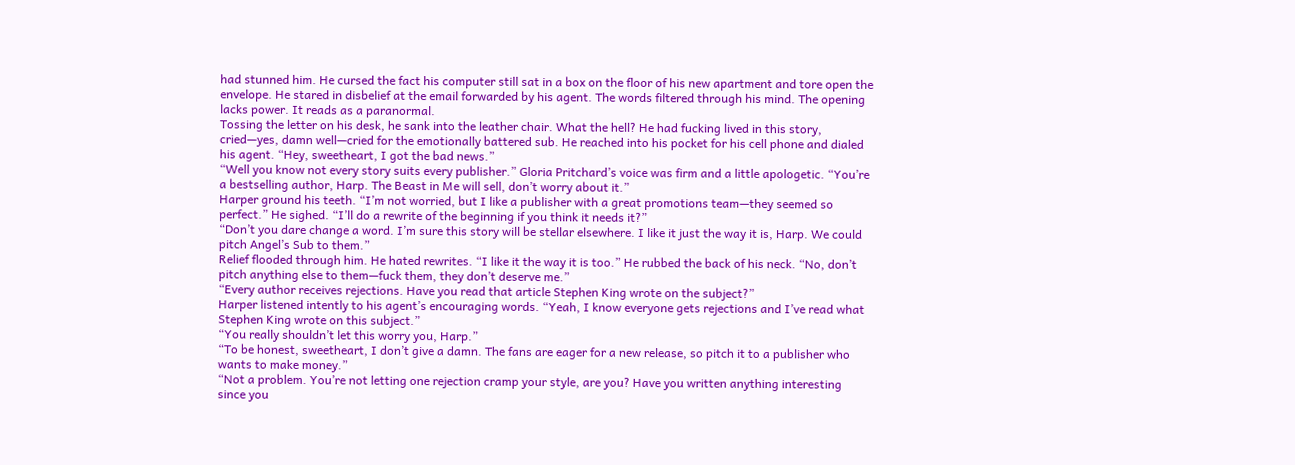had stunned him. He cursed the fact his computer still sat in a box on the floor of his new apartment and tore open the envelope. He stared in disbelief at the email forwarded by his agent. The words filtered through his mind. The opening lacks power. It reads as a paranormal.
Tossing the letter on his desk, he sank into the leather chair. What the hell? He had fucking lived in this story, cried—yes, damn well—cried for the emotionally battered sub. He reached into his pocket for his cell phone and dialed his agent. “Hey, sweetheart, I got the bad news.”
“Well you know not every story suits every publisher.” Gloria Pritchard’s voice was firm and a little apologetic. “You’re a bestselling author, Harp. The Beast in Me will sell, don’t worry about it.”
Harper ground his teeth. “I’m not worried, but I like a publisher with a great promotions team—they seemed so perfect.” He sighed. “I’ll do a rewrite of the beginning if you think it needs it?”
“Don’t you dare change a word. I’m sure this story will be stellar elsewhere. I like it just the way it is, Harp. We could pitch Angel’s Sub to them.”
Relief flooded through him. He hated rewrites. “I like it the way it is too.” He rubbed the back of his neck. “No, don’t pitch anything else to them—fuck them, they don’t deserve me.”
“Every author receives rejections. Have you read that article Stephen King wrote on the subject?”
Harper listened intently to his agent’s encouraging words. “Yeah, I know everyone gets rejections and I’ve read what Stephen King wrote on this subject.”
“You really shouldn’t let this worry you, Harp.”
“To be honest, sweetheart, I don’t give a damn. The fans are eager for a new release, so pitch it to a publisher who wants to make money.”
“Not a problem. You’re not letting one rejection cramp your style, are you? Have you written anything interesting since you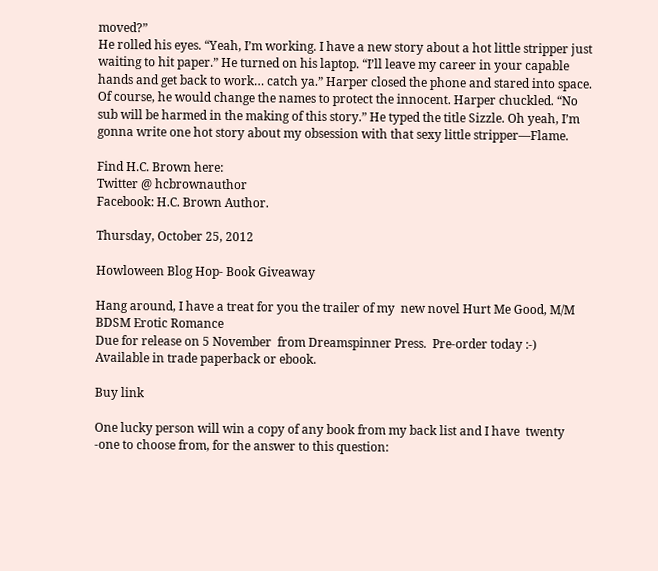moved?”
He rolled his eyes. “Yeah, I’m working. I have a new story about a hot little stripper just waiting to hit paper.” He turned on his laptop. “I’ll leave my career in your capable hands and get back to work… catch ya.” Harper closed the phone and stared into space.
Of course, he would change the names to protect the innocent. Harper chuckled. “No sub will be harmed in the making of this story.” He typed the title Sizzle. Oh yeah, I’m gonna write one hot story about my obsession with that sexy little stripper—Flame.

Find H.C. Brown here:
Twitter @ hcbrownauthor
Facebook: H.C. Brown Author.

Thursday, October 25, 2012

Howloween Blog Hop- Book Giveaway

Hang around, I have a treat for you the trailer of my  new novel Hurt Me Good, M/M BDSM Erotic Romance
Due for release on 5 November  from Dreamspinner Press.  Pre-order today :-) Available in trade paperback or ebook.

Buy link

One lucky person will win a copy of any book from my back list and I have  twenty -one to choose from, for the answer to this question: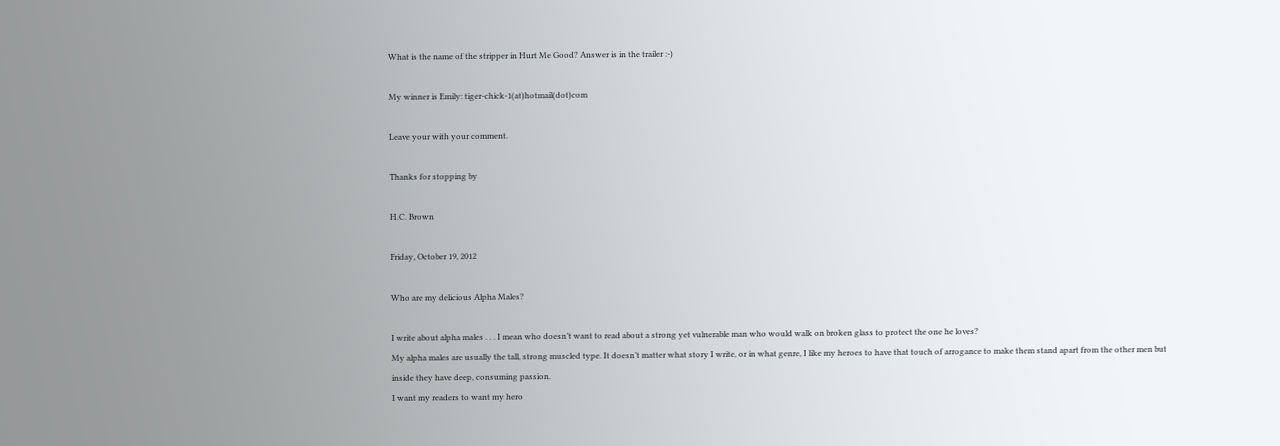What is the name of the stripper in Hurt Me Good? Answer is in the trailer :-)

My winner is Emily: tiger-chick-1(at)hotmail(dot)com

Leave your with your comment.

Thanks for stopping by

H.C. Brown

Friday, October 19, 2012

Who are my delicious Alpha Males?

I write about alpha males . . . I mean who doesn’t want to read about a strong yet vulnerable man who would walk on broken glass to protect the one he loves?
My alpha males are usually the tall, strong muscled type. It doesn’t matter what story I write, or in what genre, I like my heroes to have that touch of arrogance to make them stand apart from the other men but inside they have deep, consuming passion.
I want my readers to want my hero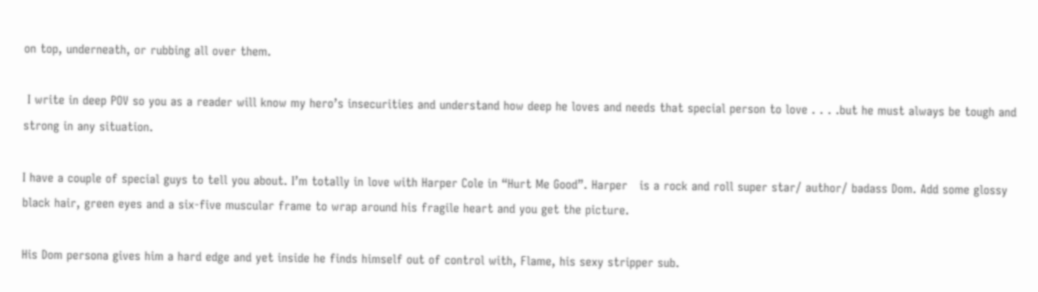on top, underneath, or rubbing all over them.

 I write in deep POV so you as a reader will know my hero’s insecurities and understand how deep he loves and needs that special person to love . . . .but he must always be tough and strong in any situation.

I have a couple of special guys to tell you about. I’m totally in love with Harper Cole in “Hurt Me Good”. Harper   is a rock and roll super star/ author/ badass Dom. Add some glossy black hair, green eyes and a six-five muscular frame to wrap around his fragile heart and you get the picture.

His Dom persona gives him a hard edge and yet inside he finds himself out of control with, Flame, his sexy stripper sub.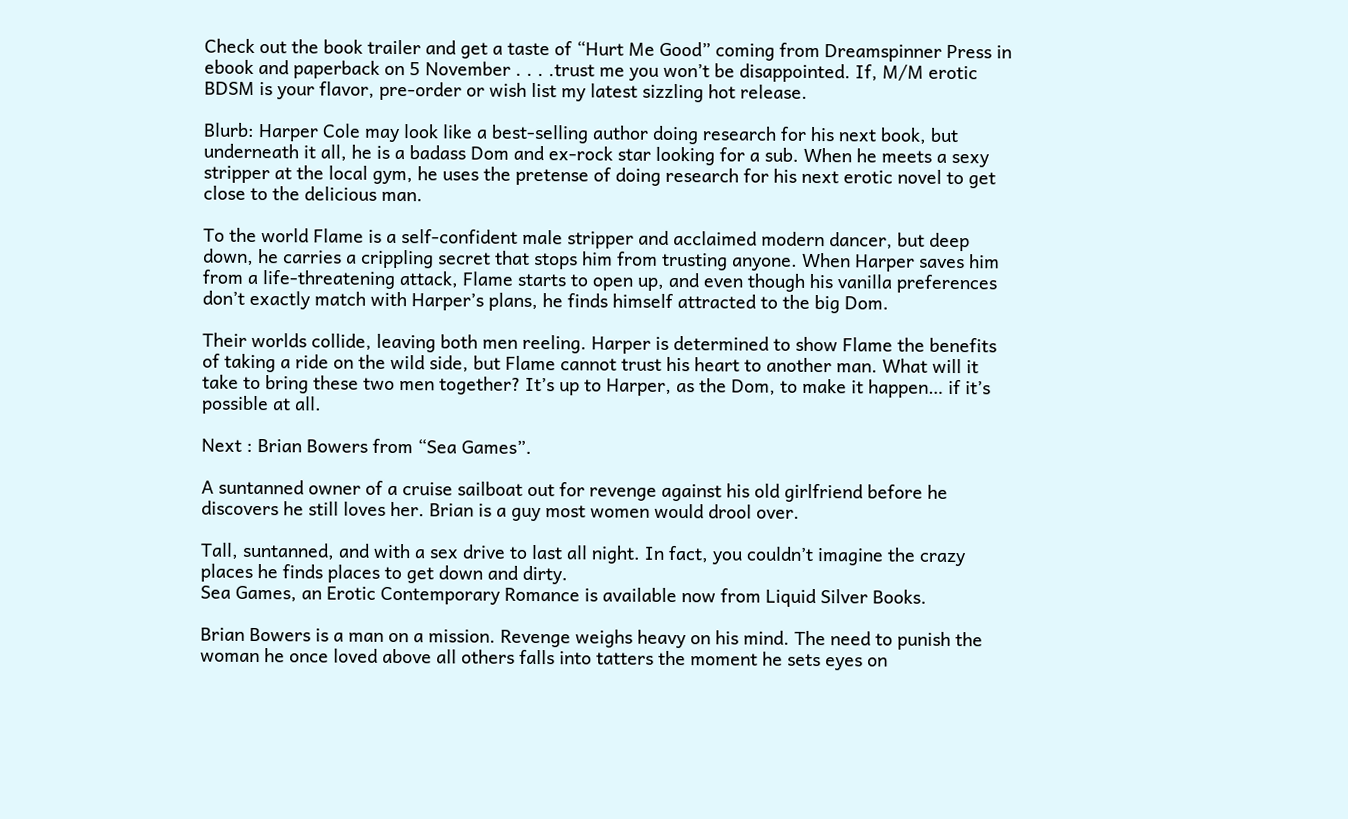Check out the book trailer and get a taste of “Hurt Me Good” coming from Dreamspinner Press in ebook and paperback on 5 November . . . .trust me you won’t be disappointed. If, M/M erotic BDSM is your flavor, pre-order or wish list my latest sizzling hot release.

Blurb: Harper Cole may look like a best-selling author doing research for his next book, but underneath it all, he is a badass Dom and ex-rock star looking for a sub. When he meets a sexy stripper at the local gym, he uses the pretense of doing research for his next erotic novel to get close to the delicious man.

To the world Flame is a self-confident male stripper and acclaimed modern dancer, but deep down, he carries a crippling secret that stops him from trusting anyone. When Harper saves him from a life-threatening attack, Flame starts to open up, and even though his vanilla preferences don’t exactly match with Harper’s plans, he finds himself attracted to the big Dom.

Their worlds collide, leaving both men reeling. Harper is determined to show Flame the benefits of taking a ride on the wild side, but Flame cannot trust his heart to another man. What will it take to bring these two men together? It’s up to Harper, as the Dom, to make it happen… if it’s possible at all.

Next : Brian Bowers from “Sea Games”.

A suntanned owner of a cruise sailboat out for revenge against his old girlfriend before he discovers he still loves her. Brian is a guy most women would drool over.

Tall, suntanned, and with a sex drive to last all night. In fact, you couldn’t imagine the crazy places he finds places to get down and dirty.
Sea Games, an Erotic Contemporary Romance is available now from Liquid Silver Books.

Brian Bowers is a man on a mission. Revenge weighs heavy on his mind. The need to punish the woman he once loved above all others falls into tatters the moment he sets eyes on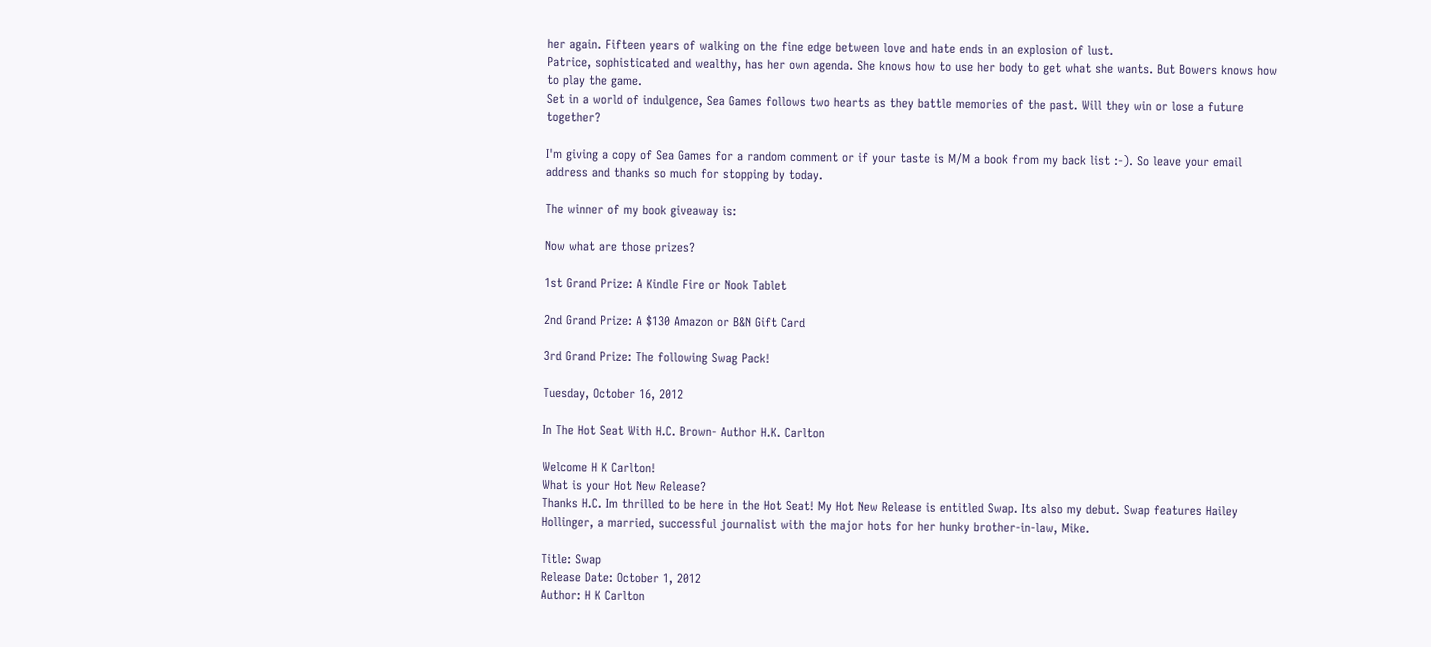her again. Fifteen years of walking on the fine edge between love and hate ends in an explosion of lust.
Patrice, sophisticated and wealthy, has her own agenda. She knows how to use her body to get what she wants. But Bowers knows how to play the game.
Set in a world of indulgence, Sea Games follows two hearts as they battle memories of the past. Will they win or lose a future together?

I'm giving a copy of Sea Games for a random comment or if your taste is M/M a book from my back list :-). So leave your email address and thanks so much for stopping by today.

The winner of my book giveaway is:

Now what are those prizes?

1st Grand Prize: A Kindle Fire or Nook Tablet

2nd Grand Prize: A $130 Amazon or B&N Gift Card

3rd Grand Prize: The following Swag Pack!

Tuesday, October 16, 2012

In The Hot Seat With H.C. Brown- Author H.K. Carlton

Welcome H K Carlton!
What is your Hot New Release?
Thanks H.C. Im thrilled to be here in the Hot Seat! My Hot New Release is entitled Swap. Its also my debut. Swap features Hailey Hollinger, a married, successful journalist with the major hots for her hunky brother-in-law, Mike.

Title: Swap
Release Date: October 1, 2012
Author: H K Carlton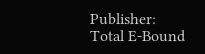Publisher: Total E-Bound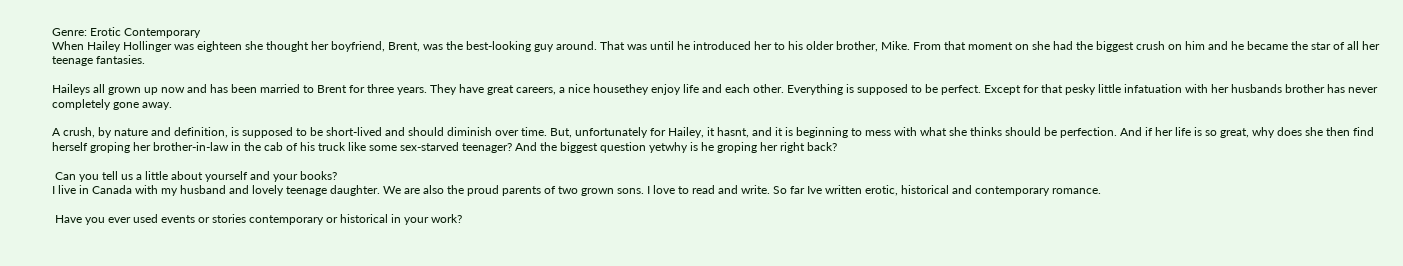Genre: Erotic Contemporary
When Hailey Hollinger was eighteen she thought her boyfriend, Brent, was the best-looking guy around. That was until he introduced her to his older brother, Mike. From that moment on she had the biggest crush on him and he became the star of all her teenage fantasies.

Haileys all grown up now and has been married to Brent for three years. They have great careers, a nice housethey enjoy life and each other. Everything is supposed to be perfect. Except for that pesky little infatuation with her husbands brother has never completely gone away.

A crush, by nature and definition, is supposed to be short-lived and should diminish over time. But, unfortunately for Hailey, it hasnt, and it is beginning to mess with what she thinks should be perfection. And if her life is so great, why does she then find herself groping her brother-in-law in the cab of his truck like some sex-starved teenager? And the biggest question yetwhy is he groping her right back?

 Can you tell us a little about yourself and your books?
I live in Canada with my husband and lovely teenage daughter. We are also the proud parents of two grown sons. I love to read and write. So far Ive written erotic, historical and contemporary romance.

 Have you ever used events or stories contemporary or historical in your work?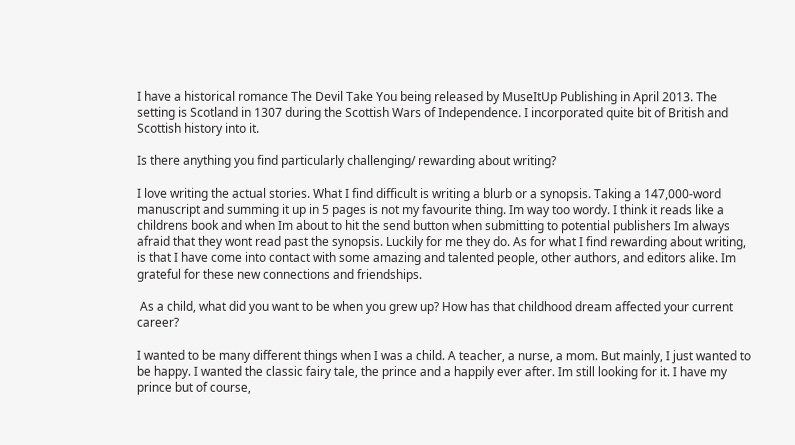I have a historical romance The Devil Take You being released by MuseItUp Publishing in April 2013. The setting is Scotland in 1307 during the Scottish Wars of Independence. I incorporated quite bit of British and Scottish history into it.

Is there anything you find particularly challenging/ rewarding about writing?

I love writing the actual stories. What I find difficult is writing a blurb or a synopsis. Taking a 147,000-word manuscript and summing it up in 5 pages is not my favourite thing. Im way too wordy. I think it reads like a childrens book and when Im about to hit the send button when submitting to potential publishers Im always afraid that they wont read past the synopsis. Luckily for me they do. As for what I find rewarding about writing, is that I have come into contact with some amazing and talented people, other authors, and editors alike. Im grateful for these new connections and friendships.

 As a child, what did you want to be when you grew up? How has that childhood dream affected your current career?

I wanted to be many different things when I was a child. A teacher, a nurse, a mom. But mainly, I just wanted to be happy. I wanted the classic fairy tale, the prince and a happily ever after. Im still looking for it. I have my prince but of course,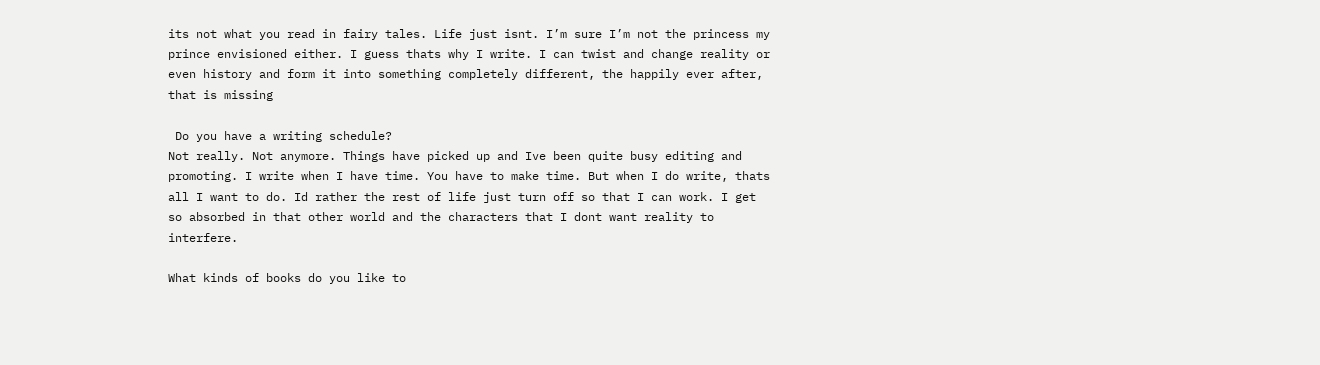its not what you read in fairy tales. Life just isnt. I’m sure I’m not the princess my prince envisioned either. I guess thats why I write. I can twist and change reality or even history and form it into something completely different, the happily ever after, that is missing

 Do you have a writing schedule?
Not really. Not anymore. Things have picked up and Ive been quite busy editing and promoting. I write when I have time. You have to make time. But when I do write, thats all I want to do. Id rather the rest of life just turn off so that I can work. I get so absorbed in that other world and the characters that I dont want reality to interfere.

What kinds of books do you like to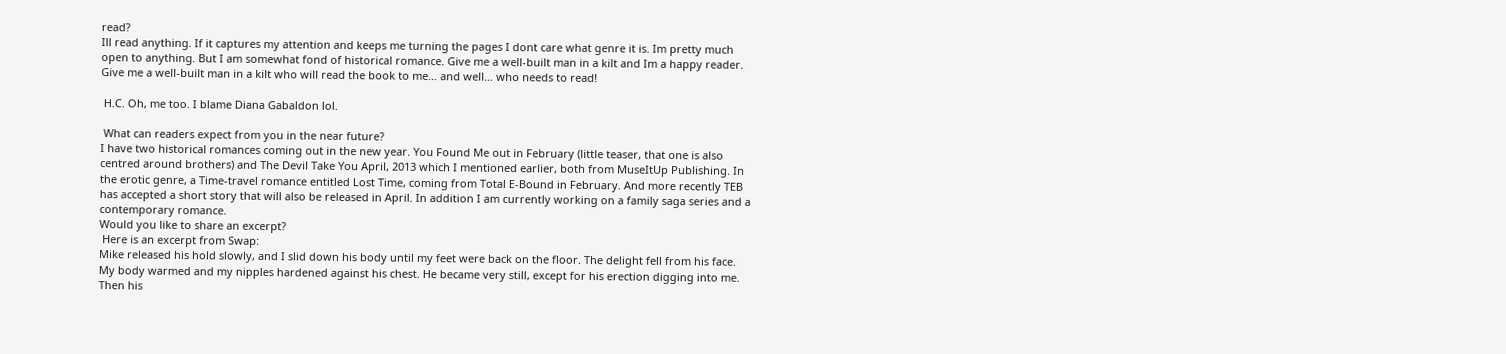read?
Ill read anything. If it captures my attention and keeps me turning the pages I dont care what genre it is. Im pretty much open to anything. But I am somewhat fond of historical romance. Give me a well-built man in a kilt and Im a happy reader. Give me a well-built man in a kilt who will read the book to me… and well… who needs to read!

 H.C. Oh, me too. I blame Diana Gabaldon lol.

 What can readers expect from you in the near future?
I have two historical romances coming out in the new year. You Found Me out in February (little teaser, that one is also centred around brothers) and The Devil Take You April, 2013 which I mentioned earlier, both from MuseItUp Publishing. In the erotic genre, a Time-travel romance entitled Lost Time, coming from Total E-Bound in February. And more recently TEB has accepted a short story that will also be released in April. In addition I am currently working on a family saga series and a contemporary romance.
Would you like to share an excerpt?
 Here is an excerpt from Swap:
Mike released his hold slowly, and I slid down his body until my feet were back on the floor. The delight fell from his face. My body warmed and my nipples hardened against his chest. He became very still, except for his erection digging into me. Then his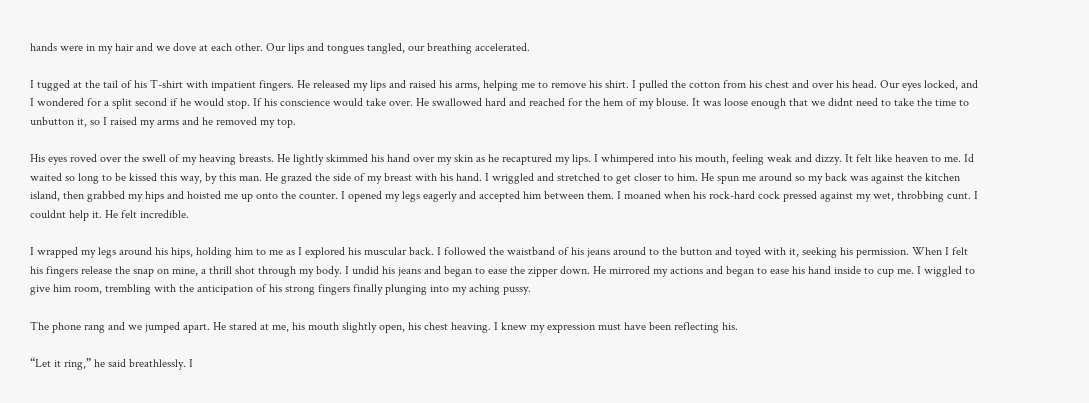hands were in my hair and we dove at each other. Our lips and tongues tangled, our breathing accelerated.

I tugged at the tail of his T-shirt with impatient fingers. He released my lips and raised his arms, helping me to remove his shirt. I pulled the cotton from his chest and over his head. Our eyes locked, and I wondered for a split second if he would stop. If his conscience would take over. He swallowed hard and reached for the hem of my blouse. It was loose enough that we didnt need to take the time to unbutton it, so I raised my arms and he removed my top.

His eyes roved over the swell of my heaving breasts. He lightly skimmed his hand over my skin as he recaptured my lips. I whimpered into his mouth, feeling weak and dizzy. It felt like heaven to me. Id waited so long to be kissed this way, by this man. He grazed the side of my breast with his hand. I wriggled and stretched to get closer to him. He spun me around so my back was against the kitchen island, then grabbed my hips and hoisted me up onto the counter. I opened my legs eagerly and accepted him between them. I moaned when his rock-hard cock pressed against my wet, throbbing cunt. I couldnt help it. He felt incredible.

I wrapped my legs around his hips, holding him to me as I explored his muscular back. I followed the waistband of his jeans around to the button and toyed with it, seeking his permission. When I felt his fingers release the snap on mine, a thrill shot through my body. I undid his jeans and began to ease the zipper down. He mirrored my actions and began to ease his hand inside to cup me. I wiggled to give him room, trembling with the anticipation of his strong fingers finally plunging into my aching pussy.

The phone rang and we jumped apart. He stared at me, his mouth slightly open, his chest heaving. I knew my expression must have been reflecting his.

“Let it ring,” he said breathlessly. I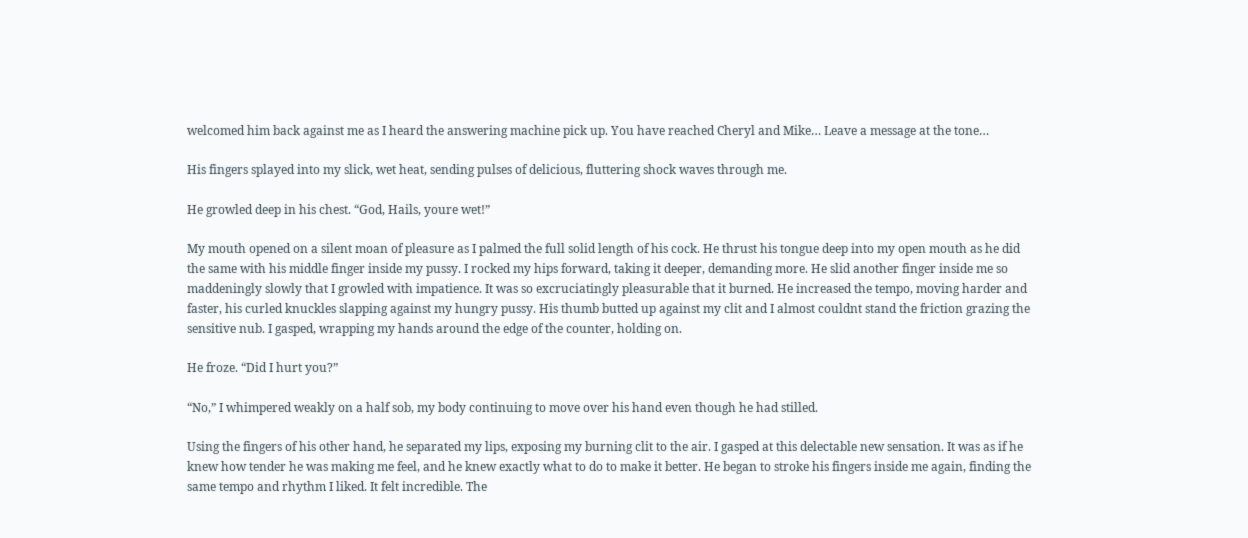welcomed him back against me as I heard the answering machine pick up. You have reached Cheryl and Mike… Leave a message at the tone…

His fingers splayed into my slick, wet heat, sending pulses of delicious, fluttering shock waves through me.

He growled deep in his chest. “God, Hails, youre wet!”

My mouth opened on a silent moan of pleasure as I palmed the full solid length of his cock. He thrust his tongue deep into my open mouth as he did the same with his middle finger inside my pussy. I rocked my hips forward, taking it deeper, demanding more. He slid another finger inside me so maddeningly slowly that I growled with impatience. It was so excruciatingly pleasurable that it burned. He increased the tempo, moving harder and faster, his curled knuckles slapping against my hungry pussy. His thumb butted up against my clit and I almost couldnt stand the friction grazing the sensitive nub. I gasped, wrapping my hands around the edge of the counter, holding on.

He froze. “Did I hurt you?”

“No,” I whimpered weakly on a half sob, my body continuing to move over his hand even though he had stilled.

Using the fingers of his other hand, he separated my lips, exposing my burning clit to the air. I gasped at this delectable new sensation. It was as if he knew how tender he was making me feel, and he knew exactly what to do to make it better. He began to stroke his fingers inside me again, finding the same tempo and rhythm I liked. It felt incredible. The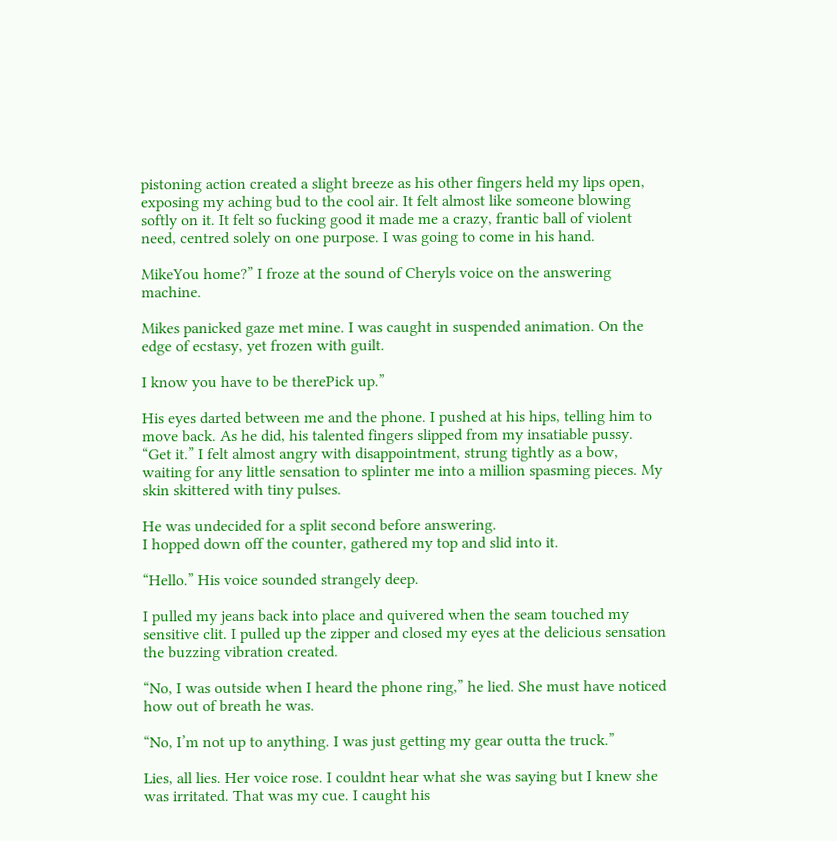pistoning action created a slight breeze as his other fingers held my lips open, exposing my aching bud to the cool air. It felt almost like someone blowing softly on it. It felt so fucking good it made me a crazy, frantic ball of violent need, centred solely on one purpose. I was going to come in his hand.

MikeYou home?” I froze at the sound of Cheryls voice on the answering machine.

Mikes panicked gaze met mine. I was caught in suspended animation. On the edge of ecstasy, yet frozen with guilt.

I know you have to be therePick up.”

His eyes darted between me and the phone. I pushed at his hips, telling him to move back. As he did, his talented fingers slipped from my insatiable pussy. “Get it.” I felt almost angry with disappointment, strung tightly as a bow, waiting for any little sensation to splinter me into a million spasming pieces. My skin skittered with tiny pulses.

He was undecided for a split second before answering.
I hopped down off the counter, gathered my top and slid into it.

“Hello.” His voice sounded strangely deep.

I pulled my jeans back into place and quivered when the seam touched my sensitive clit. I pulled up the zipper and closed my eyes at the delicious sensation the buzzing vibration created.

“No, I was outside when I heard the phone ring,” he lied. She must have noticed how out of breath he was.

“No, I’m not up to anything. I was just getting my gear outta the truck.”

Lies, all lies. Her voice rose. I couldnt hear what she was saying but I knew she was irritated. That was my cue. I caught his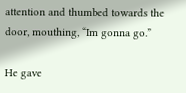attention and thumbed towards the door, mouthing, “Im gonna go.”

He gave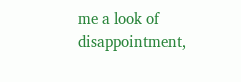me a look of disappointment,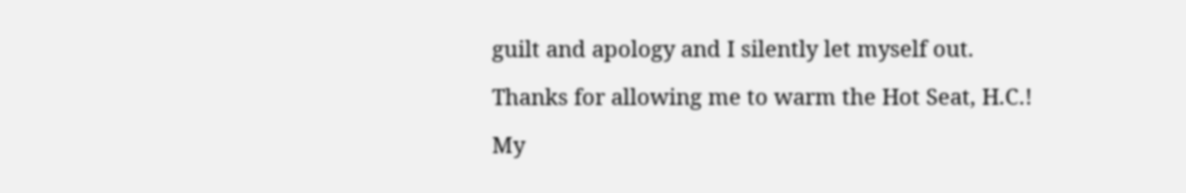guilt and apology and I silently let myself out.

Thanks for allowing me to warm the Hot Seat, H.C.!

My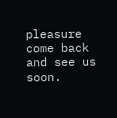pleasure come back and see us soon.